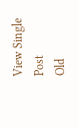View Single Post
Old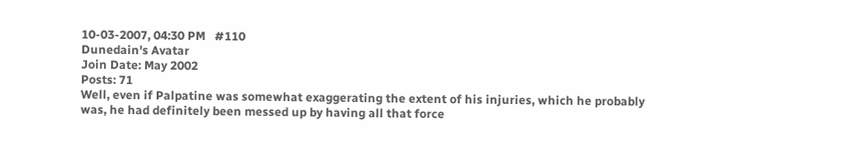10-03-2007, 04:30 PM   #110
Dunedain's Avatar
Join Date: May 2002
Posts: 71
Well, even if Palpatine was somewhat exaggerating the extent of his injuries, which he probably was, he had definitely been messed up by having all that force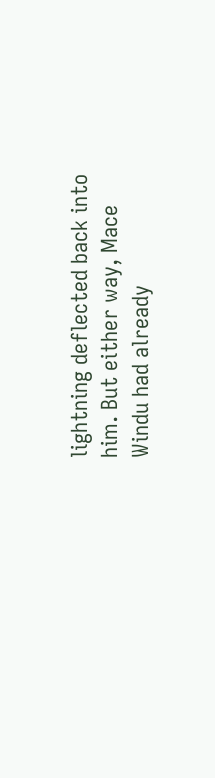lightning deflected back into him. But either way, Mace Windu had already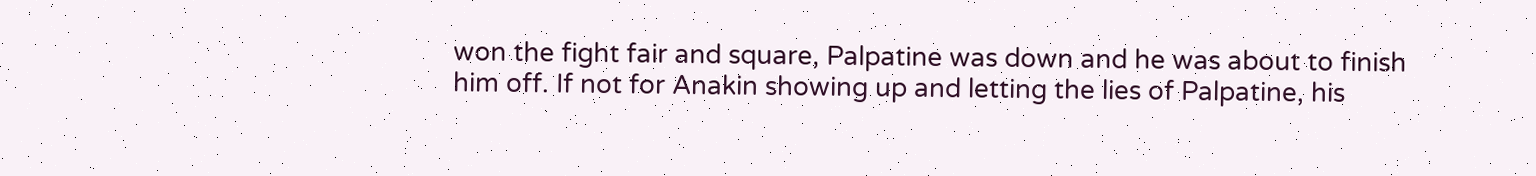won the fight fair and square, Palpatine was down and he was about to finish him off. If not for Anakin showing up and letting the lies of Palpatine, his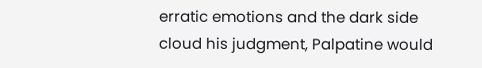erratic emotions and the dark side cloud his judgment, Palpatine would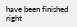have been finished right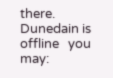there.
Dunedain is offline   you may: